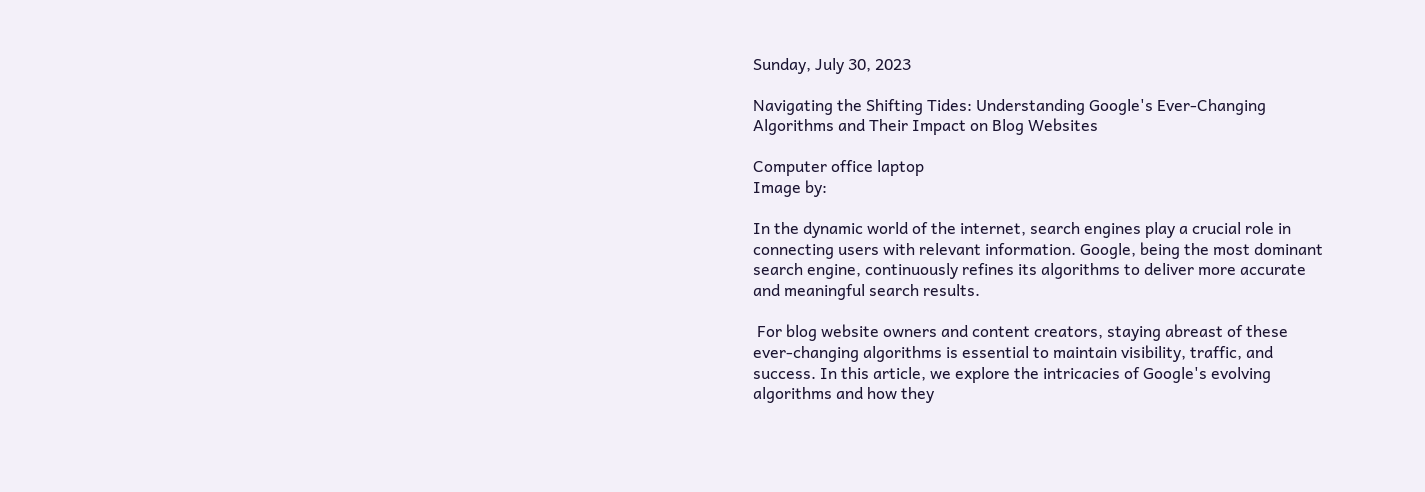Sunday, July 30, 2023

Navigating the Shifting Tides: Understanding Google's Ever-Changing Algorithms and Their Impact on Blog Websites

Computer office laptop
Image by:

In the dynamic world of the internet, search engines play a crucial role in connecting users with relevant information. Google, being the most dominant search engine, continuously refines its algorithms to deliver more accurate and meaningful search results.

 For blog website owners and content creators, staying abreast of these ever-changing algorithms is essential to maintain visibility, traffic, and success. In this article, we explore the intricacies of Google's evolving algorithms and how they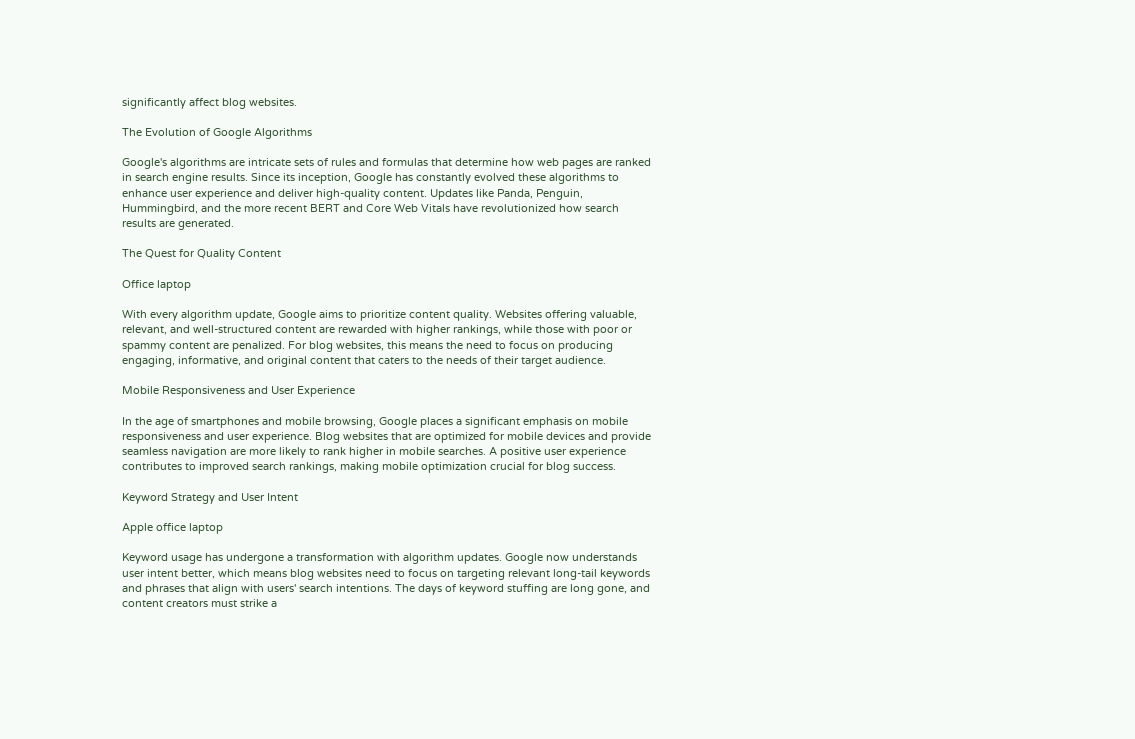significantly affect blog websites.

The Evolution of Google Algorithms

Google's algorithms are intricate sets of rules and formulas that determine how web pages are ranked in search engine results. Since its inception, Google has constantly evolved these algorithms to enhance user experience and deliver high-quality content. Updates like Panda, Penguin, Hummingbird, and the more recent BERT and Core Web Vitals have revolutionized how search results are generated.

The Quest for Quality Content

Office laptop

With every algorithm update, Google aims to prioritize content quality. Websites offering valuable, relevant, and well-structured content are rewarded with higher rankings, while those with poor or spammy content are penalized. For blog websites, this means the need to focus on producing engaging, informative, and original content that caters to the needs of their target audience.

Mobile Responsiveness and User Experience

In the age of smartphones and mobile browsing, Google places a significant emphasis on mobile responsiveness and user experience. Blog websites that are optimized for mobile devices and provide seamless navigation are more likely to rank higher in mobile searches. A positive user experience contributes to improved search rankings, making mobile optimization crucial for blog success.

Keyword Strategy and User Intent

Apple office laptop

Keyword usage has undergone a transformation with algorithm updates. Google now understands user intent better, which means blog websites need to focus on targeting relevant long-tail keywords and phrases that align with users' search intentions. The days of keyword stuffing are long gone, and content creators must strike a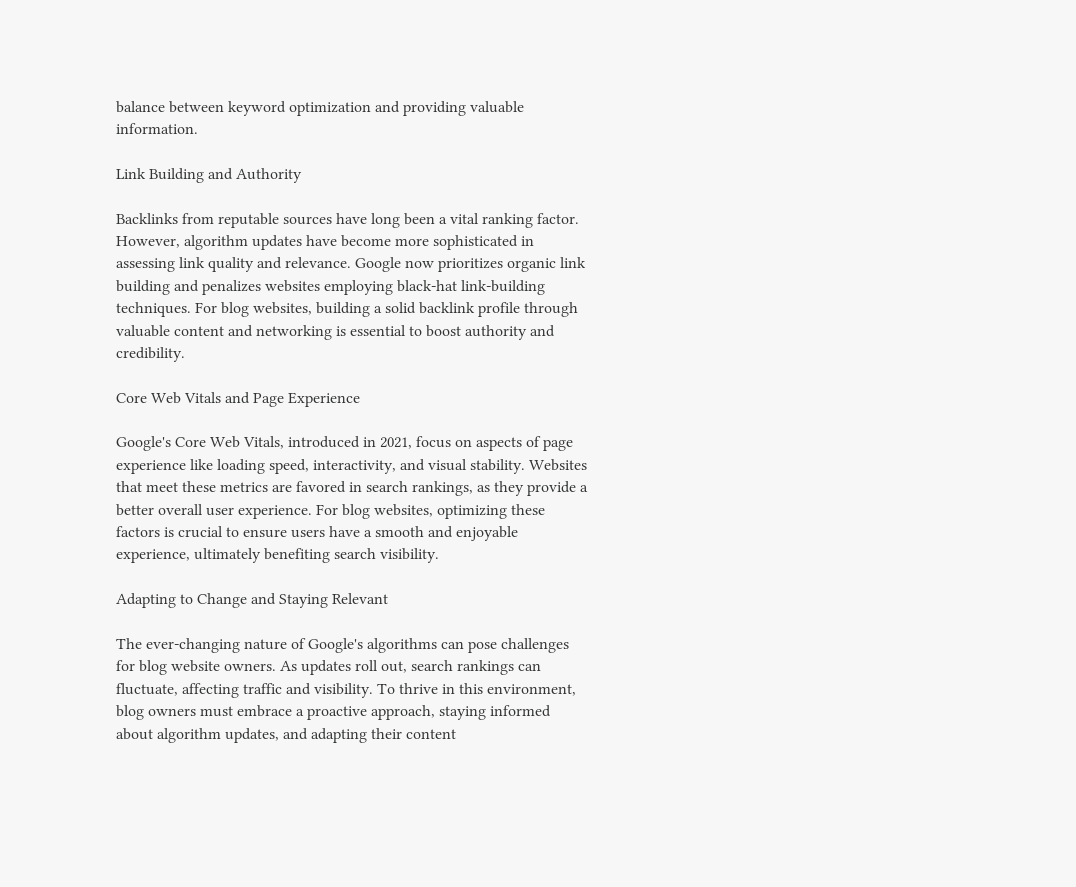balance between keyword optimization and providing valuable information.

Link Building and Authority

Backlinks from reputable sources have long been a vital ranking factor. However, algorithm updates have become more sophisticated in assessing link quality and relevance. Google now prioritizes organic link building and penalizes websites employing black-hat link-building techniques. For blog websites, building a solid backlink profile through valuable content and networking is essential to boost authority and credibility.

Core Web Vitals and Page Experience

Google's Core Web Vitals, introduced in 2021, focus on aspects of page experience like loading speed, interactivity, and visual stability. Websites that meet these metrics are favored in search rankings, as they provide a better overall user experience. For blog websites, optimizing these factors is crucial to ensure users have a smooth and enjoyable experience, ultimately benefiting search visibility.

Adapting to Change and Staying Relevant

The ever-changing nature of Google's algorithms can pose challenges for blog website owners. As updates roll out, search rankings can fluctuate, affecting traffic and visibility. To thrive in this environment, blog owners must embrace a proactive approach, staying informed about algorithm updates, and adapting their content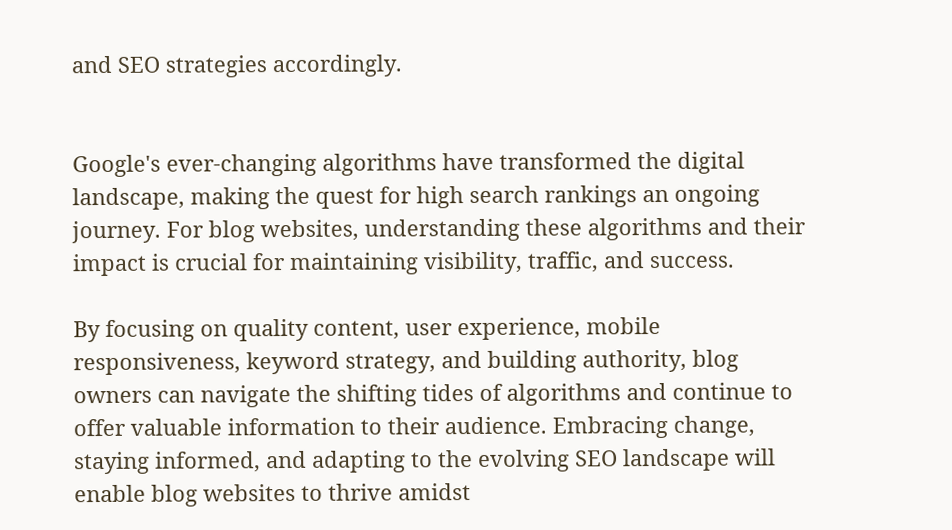and SEO strategies accordingly.


Google's ever-changing algorithms have transformed the digital landscape, making the quest for high search rankings an ongoing journey. For blog websites, understanding these algorithms and their impact is crucial for maintaining visibility, traffic, and success.

By focusing on quality content, user experience, mobile responsiveness, keyword strategy, and building authority, blog owners can navigate the shifting tides of algorithms and continue to offer valuable information to their audience. Embracing change, staying informed, and adapting to the evolving SEO landscape will enable blog websites to thrive amidst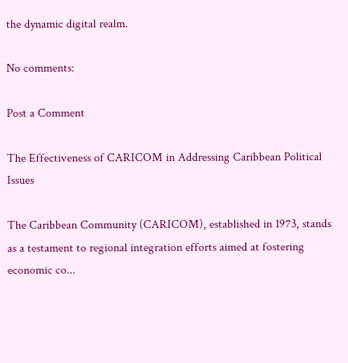the dynamic digital realm.

No comments:

Post a Comment

The Effectiveness of CARICOM in Addressing Caribbean Political Issues

The Caribbean Community (CARICOM), established in 1973, stands as a testament to regional integration efforts aimed at fostering economic co...